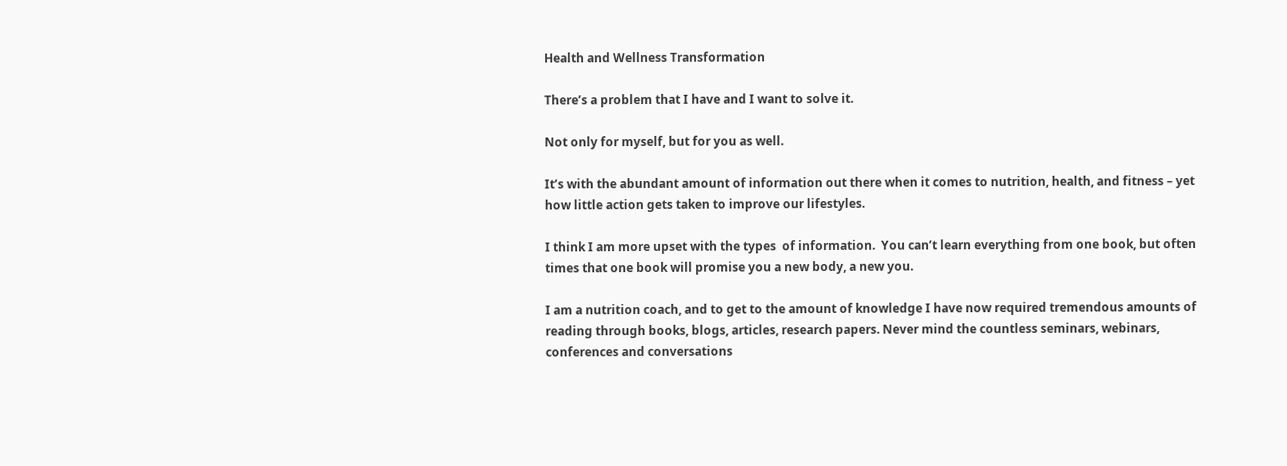Health and Wellness Transformation

There’s a problem that I have and I want to solve it.

Not only for myself, but for you as well.

It’s with the abundant amount of information out there when it comes to nutrition, health, and fitness – yet how little action gets taken to improve our lifestyles.

I think I am more upset with the types  of information.  You can’t learn everything from one book, but often times that one book will promise you a new body, a new you.

I am a nutrition coach, and to get to the amount of knowledge I have now required tremendous amounts of reading through books, blogs, articles, research papers. Never mind the countless seminars, webinars, conferences and conversations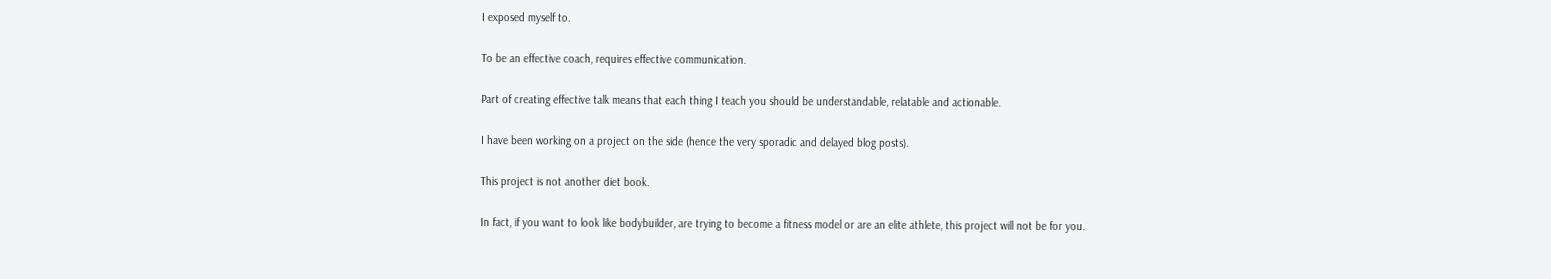I exposed myself to.

To be an effective coach, requires effective communication.

Part of creating effective talk means that each thing I teach you should be understandable, relatable and actionable.

I have been working on a project on the side (hence the very sporadic and delayed blog posts).

This project is not another diet book.

In fact, if you want to look like bodybuilder, are trying to become a fitness model or are an elite athlete, this project will not be for you.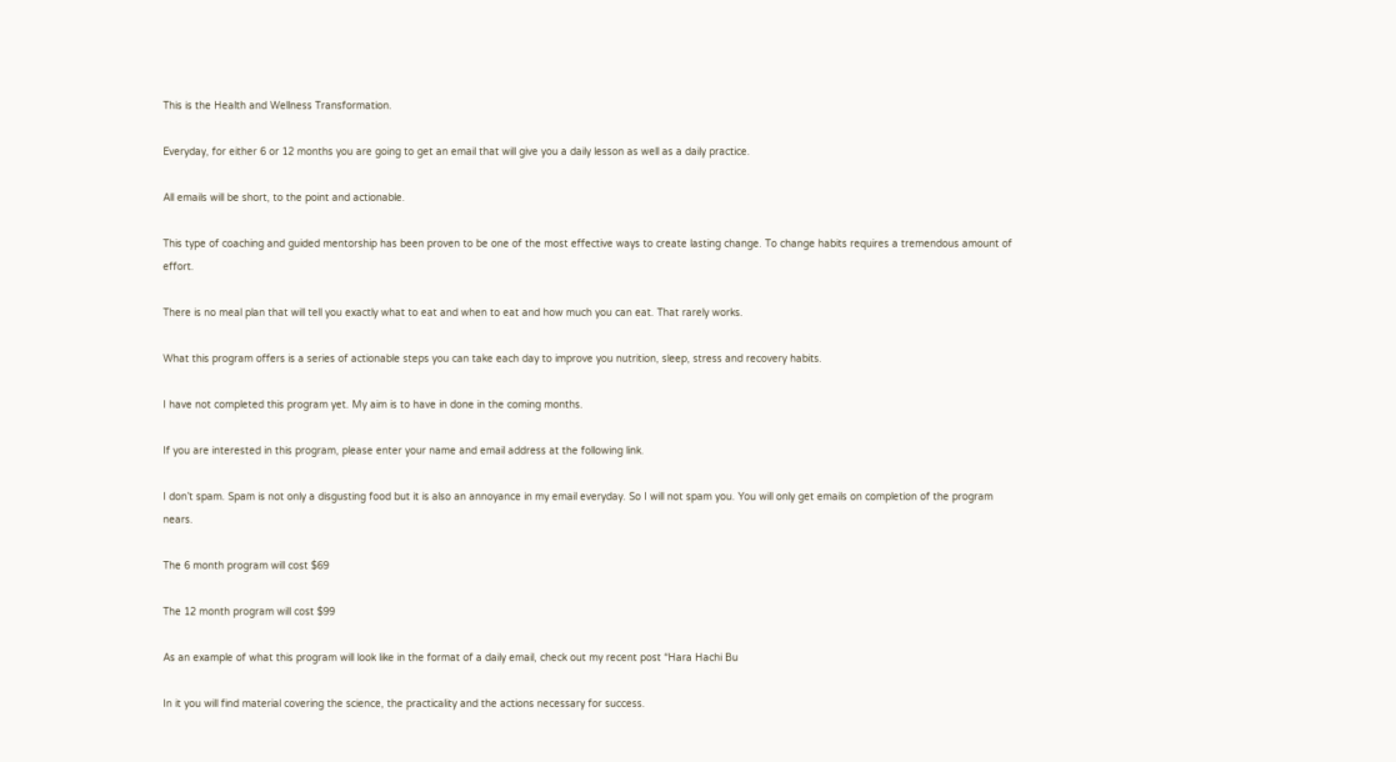This is the Health and Wellness Transformation.

Everyday, for either 6 or 12 months you are going to get an email that will give you a daily lesson as well as a daily practice.

All emails will be short, to the point and actionable.

This type of coaching and guided mentorship has been proven to be one of the most effective ways to create lasting change. To change habits requires a tremendous amount of effort.

There is no meal plan that will tell you exactly what to eat and when to eat and how much you can eat. That rarely works.

What this program offers is a series of actionable steps you can take each day to improve you nutrition, sleep, stress and recovery habits.

I have not completed this program yet. My aim is to have in done in the coming months.

If you are interested in this program, please enter your name and email address at the following link.

I don’t spam. Spam is not only a disgusting food but it is also an annoyance in my email everyday. So I will not spam you. You will only get emails on completion of the program nears.

The 6 month program will cost $69

The 12 month program will cost $99

As an example of what this program will look like in the format of a daily email, check out my recent post “Hara Hachi Bu

In it you will find material covering the science, the practicality and the actions necessary for success.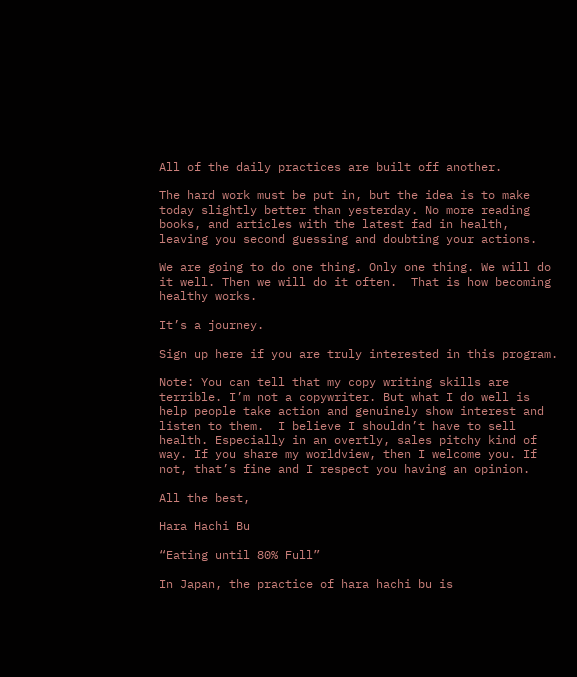All of the daily practices are built off another.

The hard work must be put in, but the idea is to make today slightly better than yesterday. No more reading books, and articles with the latest fad in health, leaving you second guessing and doubting your actions.

We are going to do one thing. Only one thing. We will do it well. Then we will do it often.  That is how becoming healthy works.

It’s a journey.

Sign up here if you are truly interested in this program.

Note: You can tell that my copy writing skills are terrible. I’m not a copywriter. But what I do well is help people take action and genuinely show interest and listen to them.  I believe I shouldn’t have to sell health. Especially in an overtly, sales pitchy kind of way. If you share my worldview, then I welcome you. If not, that’s fine and I respect you having an opinion.

All the best,

Hara Hachi Bu

“Eating until 80% Full”

In Japan, the practice of hara hachi bu is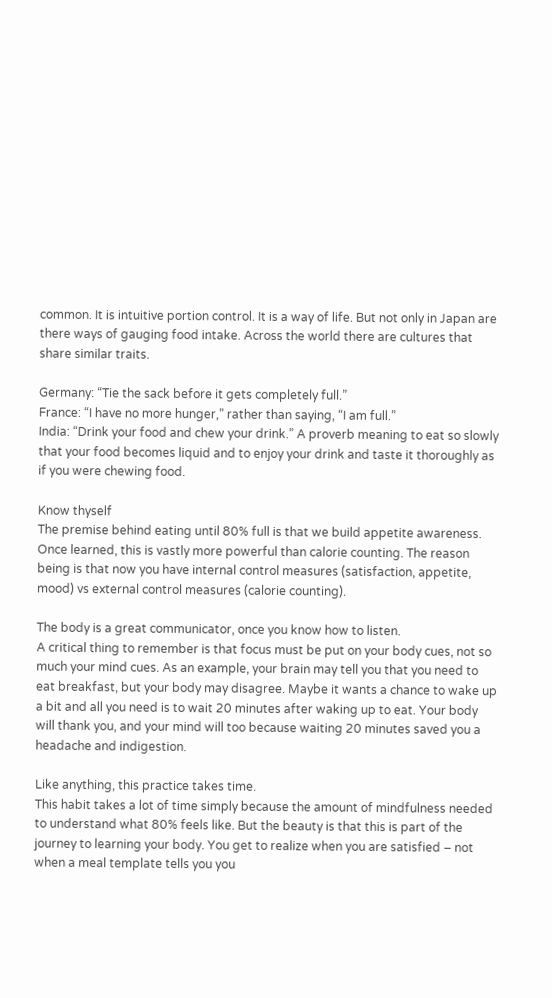common. It is intuitive portion control. It is a way of life. But not only in Japan are there ways of gauging food intake. Across the world there are cultures that share similar traits.

Germany: “Tie the sack before it gets completely full.”
France: “I have no more hunger,” rather than saying, “I am full.”
India: “Drink your food and chew your drink.” A proverb meaning to eat so slowly that your food becomes liquid and to enjoy your drink and taste it thoroughly as if you were chewing food.

Know thyself
The premise behind eating until 80% full is that we build appetite awareness. Once learned, this is vastly more powerful than calorie counting. The reason being is that now you have internal control measures (satisfaction, appetite, mood) vs external control measures (calorie counting).

The body is a great communicator, once you know how to listen.
A critical thing to remember is that focus must be put on your body cues, not so much your mind cues. As an example, your brain may tell you that you need to eat breakfast, but your body may disagree. Maybe it wants a chance to wake up a bit and all you need is to wait 20 minutes after waking up to eat. Your body will thank you, and your mind will too because waiting 20 minutes saved you a headache and indigestion.

Like anything, this practice takes time.
This habit takes a lot of time simply because the amount of mindfulness needed to understand what 80% feels like. But the beauty is that this is part of the journey to learning your body. You get to realize when you are satisfied – not when a meal template tells you you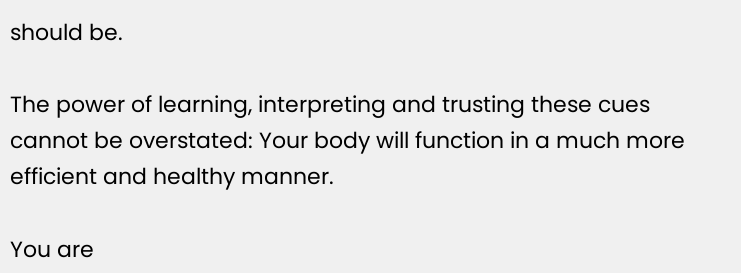should be.

The power of learning, interpreting and trusting these cues cannot be overstated: Your body will function in a much more efficient and healthy manner.

You are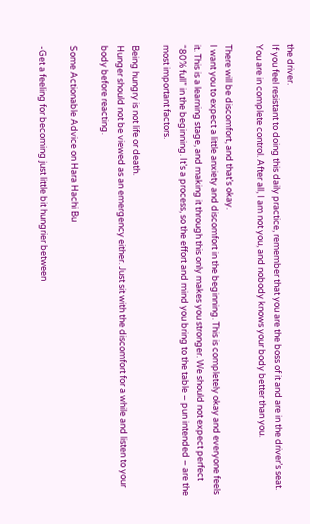the driver.
If you feel resistant to doing this daily practice, remember that you are the boss of it and are in the driver’s seat. You are in complete control. After all, I am not you, and nobody knows your body better than you.

There will be discomfort, and that’s okay.
I want you to expect a little anxiety and discomfort in the beginning. This is completely okay and everyone feels it. This is a learning stage, and making it through this only makes you stronger. We should not expect perfect “80% full” in the beginning. It’s a process, so the effort and mind you bring to the table – pun intended – are the most important factors.

Being hungry is not life or death.
Hunger should not be viewed as an emergency either. Just sit with the discomfort for a while and listen to your body before reacting.

Some Actionable Advice on Hara Hachi Bu

-Get a feeling for becoming just little bit hungrier between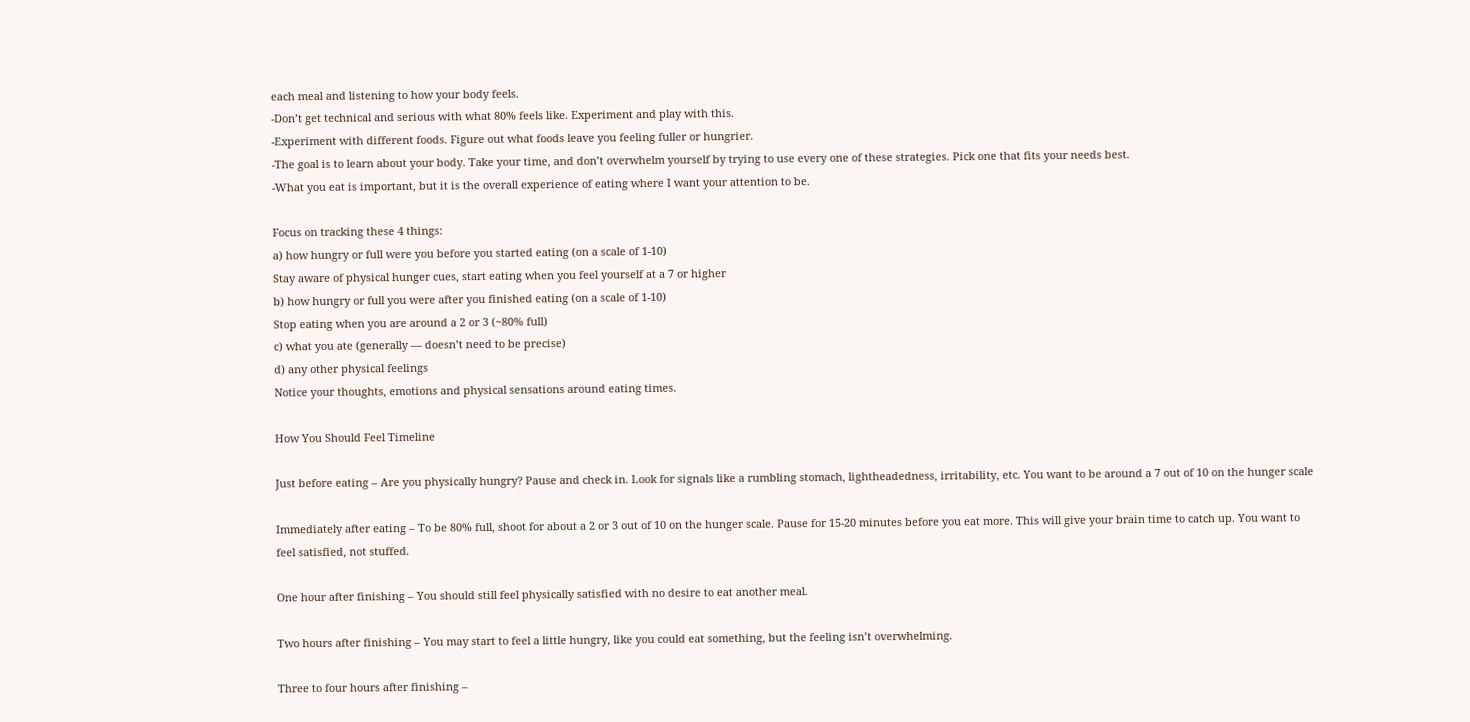each meal and listening to how your body feels.
-Don’t get technical and serious with what 80% feels like. Experiment and play with this.
-Experiment with different foods. Figure out what foods leave you feeling fuller or hungrier.
-The goal is to learn about your body. Take your time, and don’t overwhelm yourself by trying to use every one of these strategies. Pick one that fits your needs best.
-What you eat is important, but it is the overall experience of eating where I want your attention to be.

Focus on tracking these 4 things:
a) how hungry or full were you before you started eating (on a scale of 1-10)
Stay aware of physical hunger cues, start eating when you feel yourself at a 7 or higher
b) how hungry or full you were after you finished eating (on a scale of 1-10)
Stop eating when you are around a 2 or 3 (~80% full)
c) what you ate (generally — doesn’t need to be precise)
d) any other physical feelings
Notice your thoughts, emotions and physical sensations around eating times.

How You Should Feel Timeline

Just before eating – Are you physically hungry? Pause and check in. Look for signals like a rumbling stomach, lightheadedness, irritability, etc. You want to be around a 7 out of 10 on the hunger scale

Immediately after eating – To be 80% full, shoot for about a 2 or 3 out of 10 on the hunger scale. Pause for 15-20 minutes before you eat more. This will give your brain time to catch up. You want to feel satisfied, not stuffed.

One hour after finishing – You should still feel physically satisfied with no desire to eat another meal.

Two hours after finishing – You may start to feel a little hungry, like you could eat something, but the feeling isn’t overwhelming.

Three to four hours after finishing –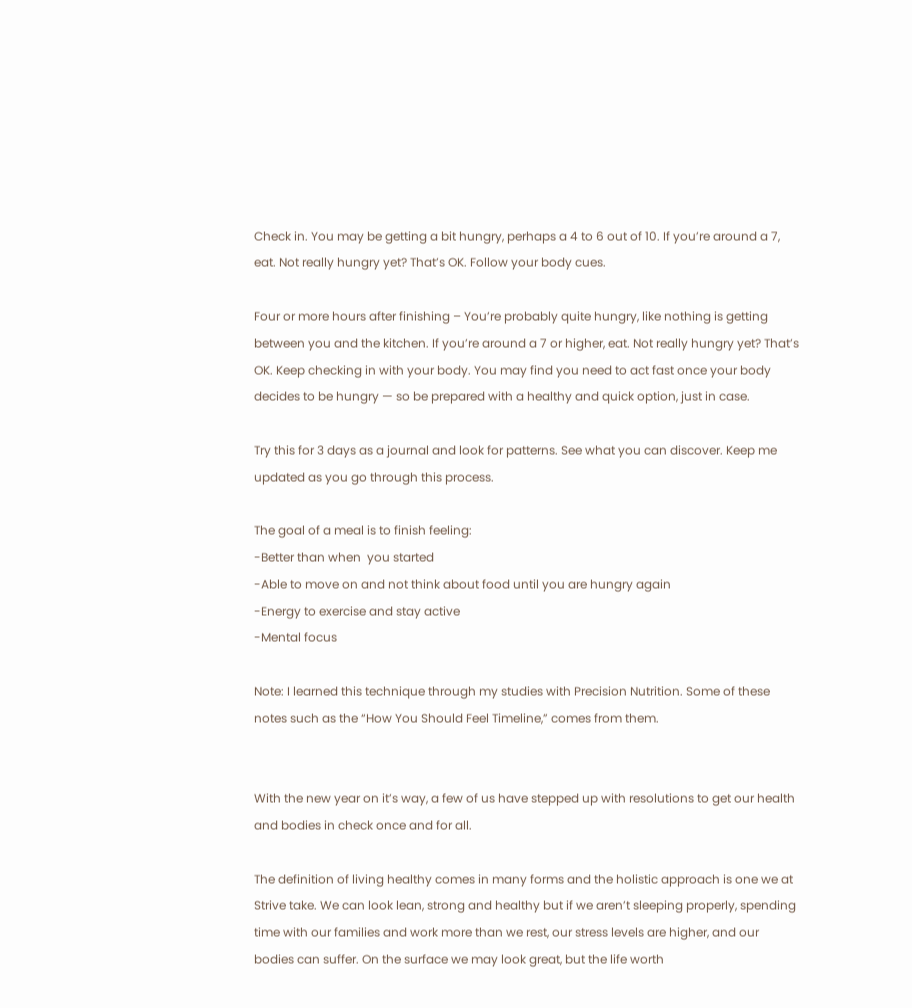Check in. You may be getting a bit hungry, perhaps a 4 to 6 out of 10. If you’re around a 7, eat. Not really hungry yet? That’s OK. Follow your body cues.

Four or more hours after finishing – You’re probably quite hungry, like nothing is getting between you and the kitchen. If you’re around a 7 or higher, eat. Not really hungry yet? That’s OK. Keep checking in with your body. You may find you need to act fast once your body decides to be hungry — so be prepared with a healthy and quick option, just in case.

Try this for 3 days as a journal and look for patterns. See what you can discover. Keep me updated as you go through this process.

The goal of a meal is to finish feeling:
-Better than when  you started
-Able to move on and not think about food until you are hungry again
-Energy to exercise and stay active
-Mental focus

Note: I learned this technique through my studies with Precision Nutrition. Some of these notes such as the “How You Should Feel Timeline,” comes from them.


With the new year on it’s way, a few of us have stepped up with resolutions to get our health and bodies in check once and for all.

The definition of living healthy comes in many forms and the holistic approach is one we at Strive take. We can look lean, strong and healthy but if we aren’t sleeping properly, spending time with our families and work more than we rest, our stress levels are higher, and our bodies can suffer. On the surface we may look great, but the life worth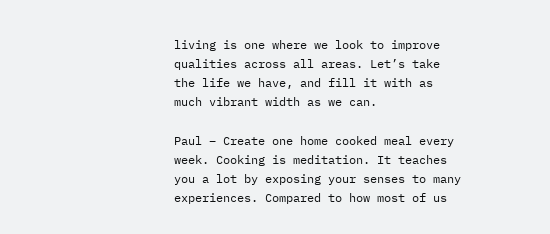living is one where we look to improve qualities across all areas. Let’s take the life we have, and fill it with as much vibrant width as we can.

Paul – Create one home cooked meal every week. Cooking is meditation. It teaches you a lot by exposing your senses to many experiences. Compared to how most of us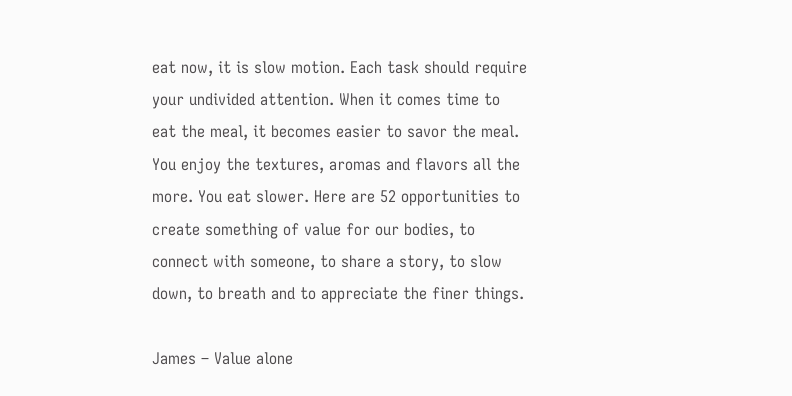eat now, it is slow motion. Each task should require your undivided attention. When it comes time to eat the meal, it becomes easier to savor the meal. You enjoy the textures, aromas and flavors all the more. You eat slower. Here are 52 opportunities to create something of value for our bodies, to connect with someone, to share a story, to slow down, to breath and to appreciate the finer things.

James – Value alone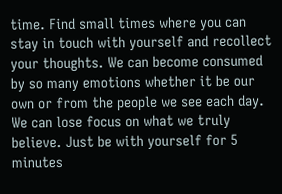time. Find small times where you can stay in touch with yourself and recollect your thoughts. We can become consumed by so many emotions whether it be our own or from the people we see each day. We can lose focus on what we truly believe. Just be with yourself for 5 minutes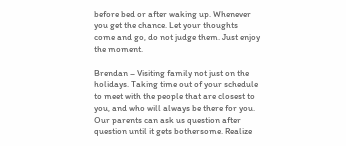before bed or after waking up. Whenever you get the chance. Let your thoughts come and go, do not judge them. Just enjoy the moment.

Brendan – Visiting family not just on the holidays. Taking time out of your schedule to meet with the people that are closest to you, and who will always be there for you. Our parents can ask us question after question until it gets bothersome. Realize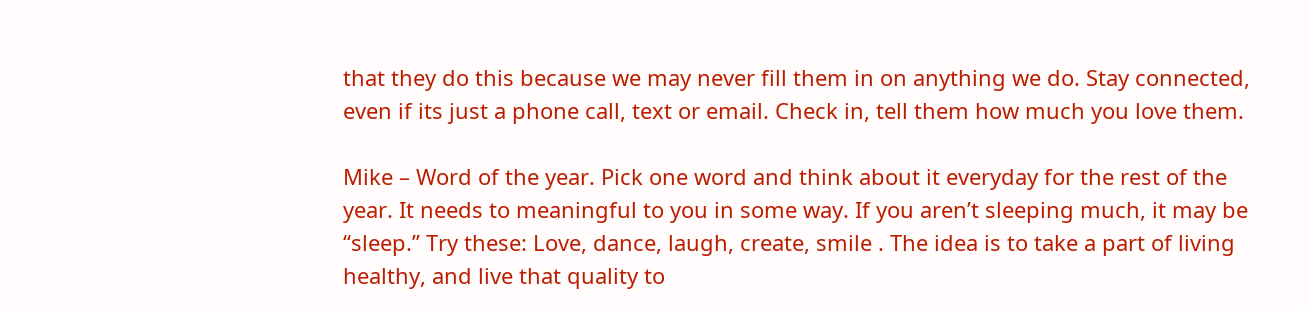that they do this because we may never fill them in on anything we do. Stay connected, even if its just a phone call, text or email. Check in, tell them how much you love them.

Mike – Word of the year. Pick one word and think about it everyday for the rest of the year. It needs to meaningful to you in some way. If you aren’t sleeping much, it may be “sleep.” Try these: Love, dance, laugh, create, smile . The idea is to take a part of living healthy, and live that quality to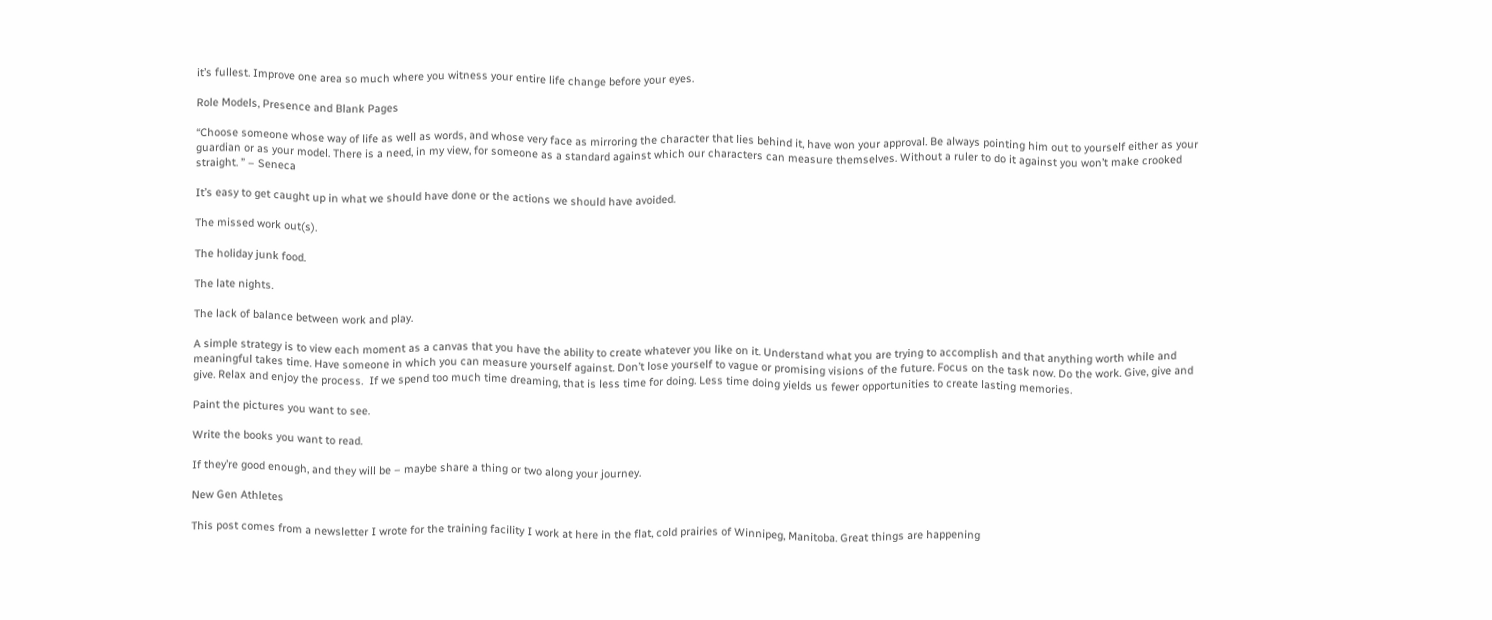it’s fullest. Improve one area so much where you witness your entire life change before your eyes.

Role Models, Presence and Blank Pages

“Choose someone whose way of life as well as words, and whose very face as mirroring the character that lies behind it, have won your approval. Be always pointing him out to yourself either as your guardian or as your model. There is a need, in my view, for someone as a standard against which our characters can measure themselves. Without a ruler to do it against you won’t make crooked straight. ” – Seneca

It’s easy to get caught up in what we should have done or the actions we should have avoided.

The missed work out(s).

The holiday junk food.

The late nights.

The lack of balance between work and play.

A simple strategy is to view each moment as a canvas that you have the ability to create whatever you like on it. Understand what you are trying to accomplish and that anything worth while and meaningful takes time. Have someone in which you can measure yourself against. Don’t lose yourself to vague or promising visions of the future. Focus on the task now. Do the work. Give, give and give. Relax and enjoy the process.  If we spend too much time dreaming, that is less time for doing. Less time doing yields us fewer opportunities to create lasting memories.

Paint the pictures you want to see.

Write the books you want to read.

If they’re good enough, and they will be – maybe share a thing or two along your journey.

New Gen Athletes

This post comes from a newsletter I wrote for the training facility I work at here in the flat, cold prairies of Winnipeg, Manitoba. Great things are happening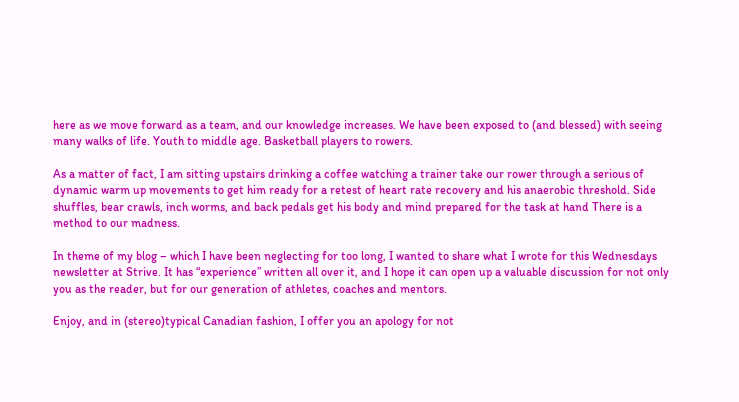here as we move forward as a team, and our knowledge increases. We have been exposed to (and blessed) with seeing many walks of life. Youth to middle age. Basketball players to rowers.

As a matter of fact, I am sitting upstairs drinking a coffee watching a trainer take our rower through a serious of dynamic warm up movements to get him ready for a retest of heart rate recovery and his anaerobic threshold. Side shuffles, bear crawls, inch worms, and back pedals get his body and mind prepared for the task at hand There is a method to our madness.

In theme of my blog – which I have been neglecting for too long, I wanted to share what I wrote for this Wednesdays newsletter at Strive. It has “experience” written all over it, and I hope it can open up a valuable discussion for not only you as the reader, but for our generation of athletes, coaches and mentors.

Enjoy, and in (stereo)typical Canadian fashion, I offer you an apology for not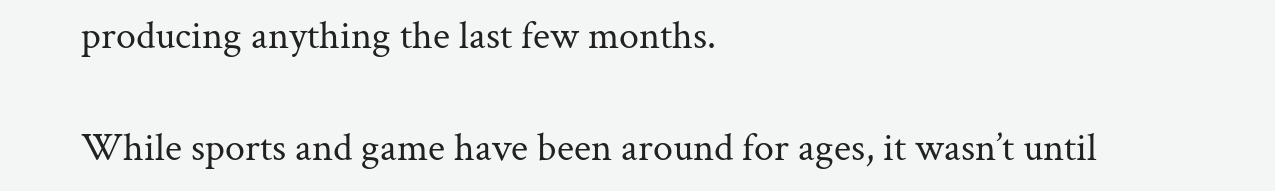producing anything the last few months.

While sports and game have been around for ages, it wasn’t until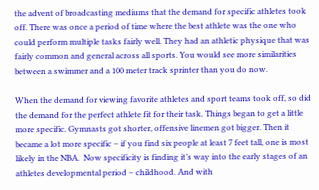the advent of broadcasting mediums that the demand for specific athletes took off. There was once a period of time where the best athlete was the one who could perform multiple tasks fairly well. They had an athletic physique that was fairly common and general across all sports. You would see more similarities between a swimmer and a 100 meter track sprinter than you do now.

When the demand for viewing favorite athletes and sport teams took off, so did the demand for the perfect athlete fit for their task. Things began to get a little more specific. Gymnasts got shorter, offensive linemen got bigger. Then it became a lot more specific – if you find six people at least 7 feet tall, one is most likely in the NBA.  Now specificity is finding it’s way into the early stages of an athletes developmental period – childhood. And with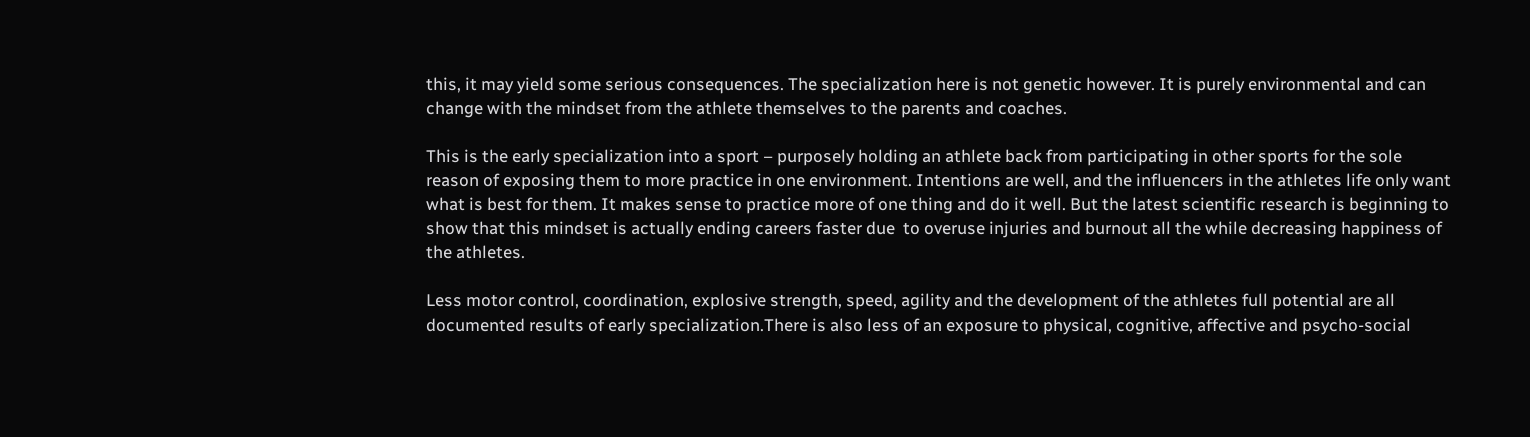this, it may yield some serious consequences. The specialization here is not genetic however. It is purely environmental and can change with the mindset from the athlete themselves to the parents and coaches.

This is the early specialization into a sport – purposely holding an athlete back from participating in other sports for the sole reason of exposing them to more practice in one environment. Intentions are well, and the influencers in the athletes life only want what is best for them. It makes sense to practice more of one thing and do it well. But the latest scientific research is beginning to show that this mindset is actually ending careers faster due  to overuse injuries and burnout all the while decreasing happiness of the athletes.

Less motor control, coordination, explosive strength, speed, agility and the development of the athletes full potential are all documented results of early specialization.There is also less of an exposure to physical, cognitive, affective and psycho-social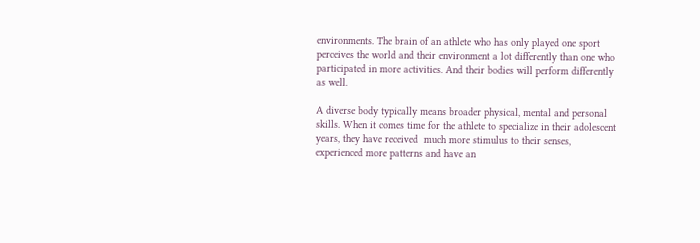environments. The brain of an athlete who has only played one sport perceives the world and their environment a lot differently than one who participated in more activities. And their bodies will perform differently as well.

A diverse body typically means broader physical, mental and personal skills. When it comes time for the athlete to specialize in their adolescent years, they have received  much more stimulus to their senses, experienced more patterns and have an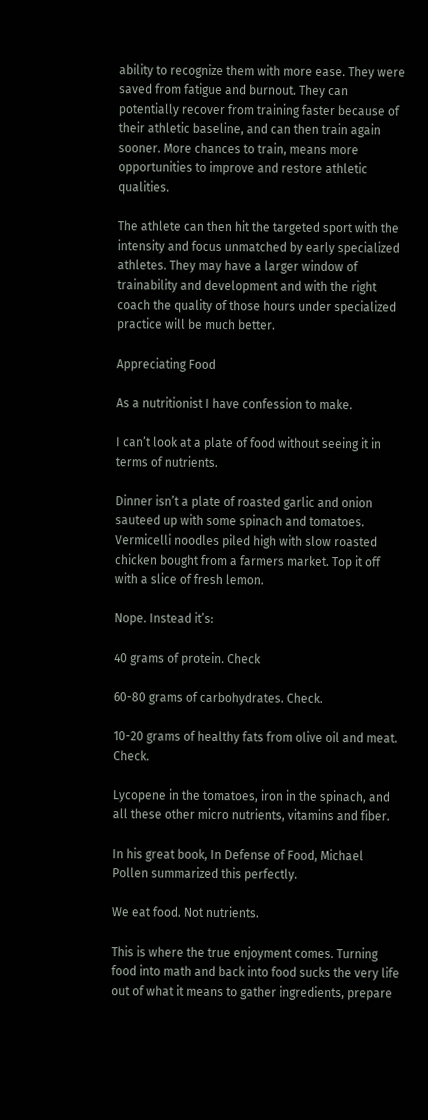ability to recognize them with more ease. They were saved from fatigue and burnout. They can potentially recover from training faster because of their athletic baseline, and can then train again sooner. More chances to train, means more opportunities to improve and restore athletic qualities.

The athlete can then hit the targeted sport with the intensity and focus unmatched by early specialized athletes. They may have a larger window of trainability and development and with the right coach the quality of those hours under specialized practice will be much better.

Appreciating Food

As a nutritionist I have confession to make.

I can’t look at a plate of food without seeing it in terms of nutrients.

Dinner isn’t a plate of roasted garlic and onion sauteed up with some spinach and tomatoes. Vermicelli noodles piled high with slow roasted chicken bought from a farmers market. Top it off with a slice of fresh lemon.

Nope. Instead it’s:

40 grams of protein. Check

60-80 grams of carbohydrates. Check.

10-20 grams of healthy fats from olive oil and meat. Check.

Lycopene in the tomatoes, iron in the spinach, and all these other micro nutrients, vitamins and fiber.

In his great book, In Defense of Food, Michael Pollen summarized this perfectly.

We eat food. Not nutrients.

This is where the true enjoyment comes. Turning food into math and back into food sucks the very life out of what it means to gather ingredients, prepare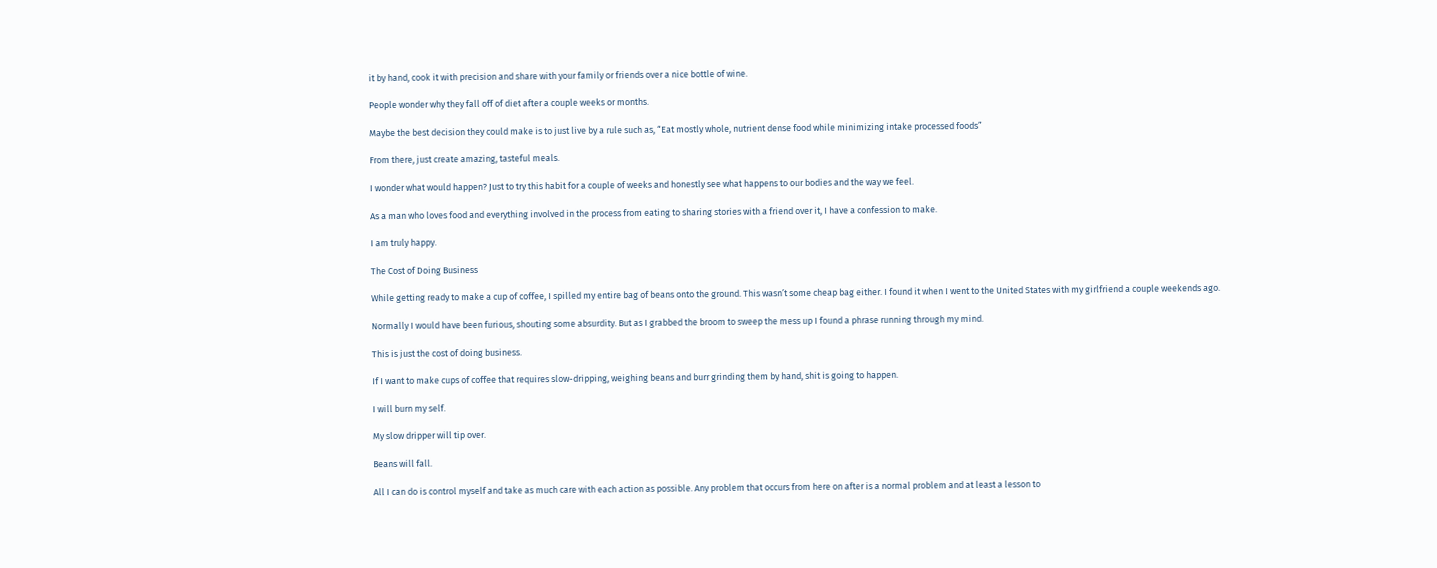it by hand, cook it with precision and share with your family or friends over a nice bottle of wine.

People wonder why they fall off of diet after a couple weeks or months.

Maybe the best decision they could make is to just live by a rule such as, “Eat mostly whole, nutrient dense food while minimizing intake processed foods”

From there, just create amazing, tasteful meals.

I wonder what would happen? Just to try this habit for a couple of weeks and honestly see what happens to our bodies and the way we feel.

As a man who loves food and everything involved in the process from eating to sharing stories with a friend over it, I have a confession to make.

I am truly happy.

The Cost of Doing Business

While getting ready to make a cup of coffee, I spilled my entire bag of beans onto the ground. This wasn’t some cheap bag either. I found it when I went to the United States with my girlfriend a couple weekends ago.

Normally I would have been furious, shouting some absurdity. But as I grabbed the broom to sweep the mess up I found a phrase running through my mind.

This is just the cost of doing business.

If I want to make cups of coffee that requires slow-dripping, weighing beans and burr grinding them by hand, shit is going to happen.

I will burn my self.

My slow dripper will tip over.

Beans will fall.

All I can do is control myself and take as much care with each action as possible. Any problem that occurs from here on after is a normal problem and at least a lesson to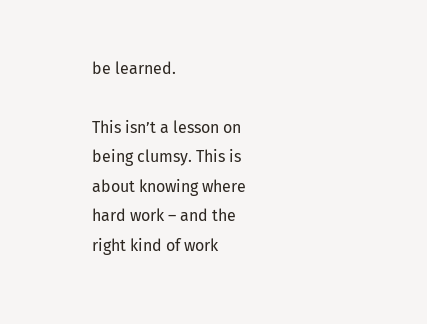be learned.

This isn’t a lesson on being clumsy. This is about knowing where hard work – and the right kind of work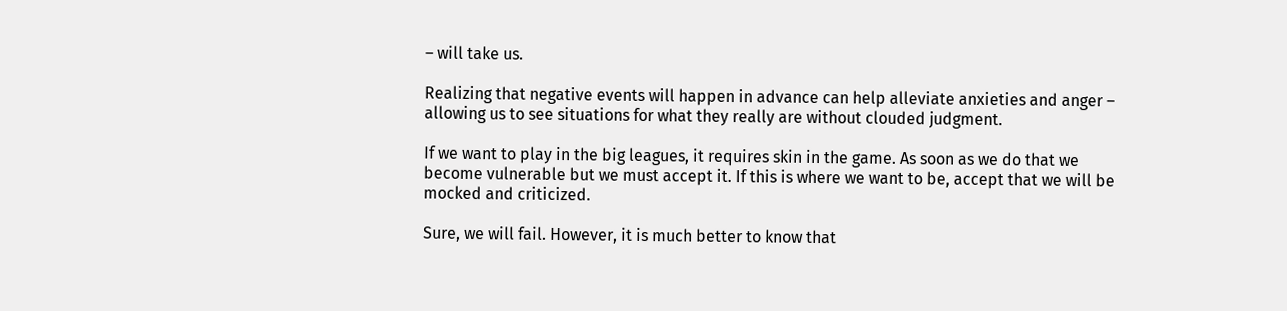– will take us.

Realizing that negative events will happen in advance can help alleviate anxieties and anger – allowing us to see situations for what they really are without clouded judgment.

If we want to play in the big leagues, it requires skin in the game. As soon as we do that we become vulnerable but we must accept it. If this is where we want to be, accept that we will be mocked and criticized.

Sure, we will fail. However, it is much better to know that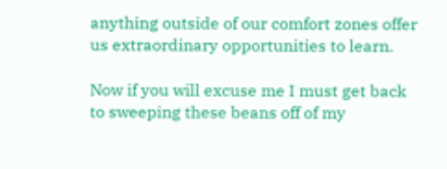anything outside of our comfort zones offer us extraordinary opportunities to learn.

Now if you will excuse me I must get back to sweeping these beans off of my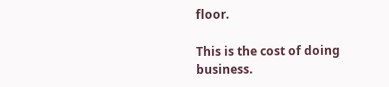floor.

This is the cost of doing business.